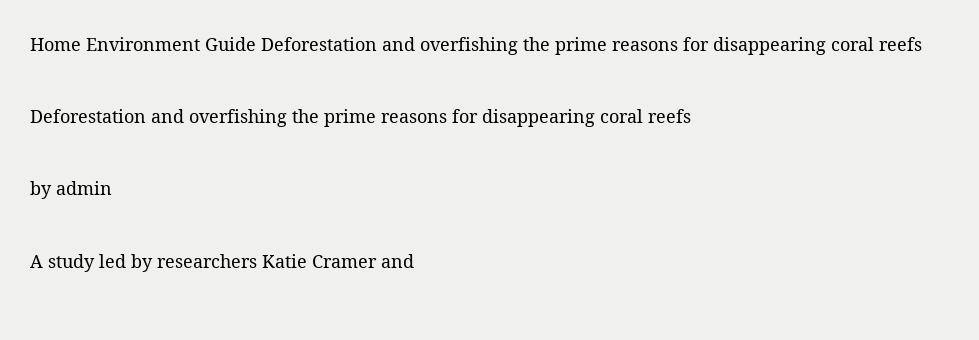Home Environment Guide Deforestation and overfishing the prime reasons for disappearing coral reefs

Deforestation and overfishing the prime reasons for disappearing coral reefs

by admin

A study led by researchers Katie Cramer and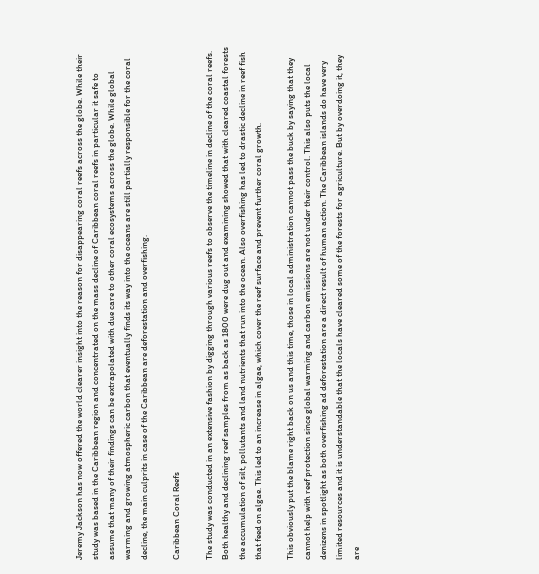Jeremy Jackson has now offered the world clearer insight into the reason for disappearing coral reefs across the globe. While their study was based in the Caribbean region and concentrated on the mass decline of Caribbean coral reefs in particular it safe to assume that many of their findings can be extrapolated with due care to other coral ecosystems across the globe. While global warming and growing atmospheric carbon that eventually finds its way into the oceans are still partially responsible for the coral decline, the main culprits in case of the Caribbean are deforestation and overfishing.

Caribbean Coral Reefs

The study was conducted in an extensive fashion by digging through various reefs to observe the timeline in decline of the coral reefs. Both healthy and declining reef samples from as back as 1800 were dug out and examining showed that with cleared coastal forests the accumulation of silt, pollutants and land nutrients that run into the ocean. Also overfishing has led to drastic decline in reef fish that feed on algae. This led to an increase in algae, which cover the reef surface and prevent further coral growth.

This obviously put the blame right back on us and this time, those in local administration cannot pass the buck by saying that they cannot help with reef protection since global warming and carbon emissions are not under their control. This also puts the local denizens in spotlight as both overfishing ad deforestation are a direct result of human action. The Caribbean islands do have very limited resources and it is understandable that the locals have cleared some of the forests for agriculture. But by overdoing it, they are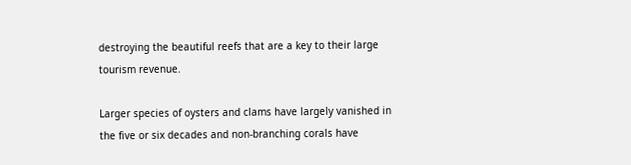destroying the beautiful reefs that are a key to their large tourism revenue.

Larger species of oysters and clams have largely vanished in the five or six decades and non-branching corals have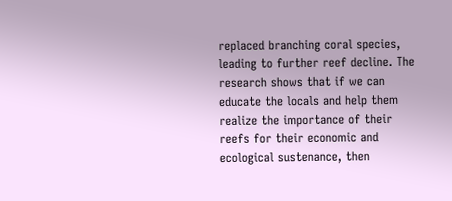replaced branching coral species, leading to further reef decline. The research shows that if we can educate the locals and help them realize the importance of their reefs for their economic and ecological sustenance, then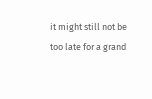it might still not be too late for a grand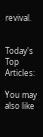revival.


Today's Top Articles:

You may also like